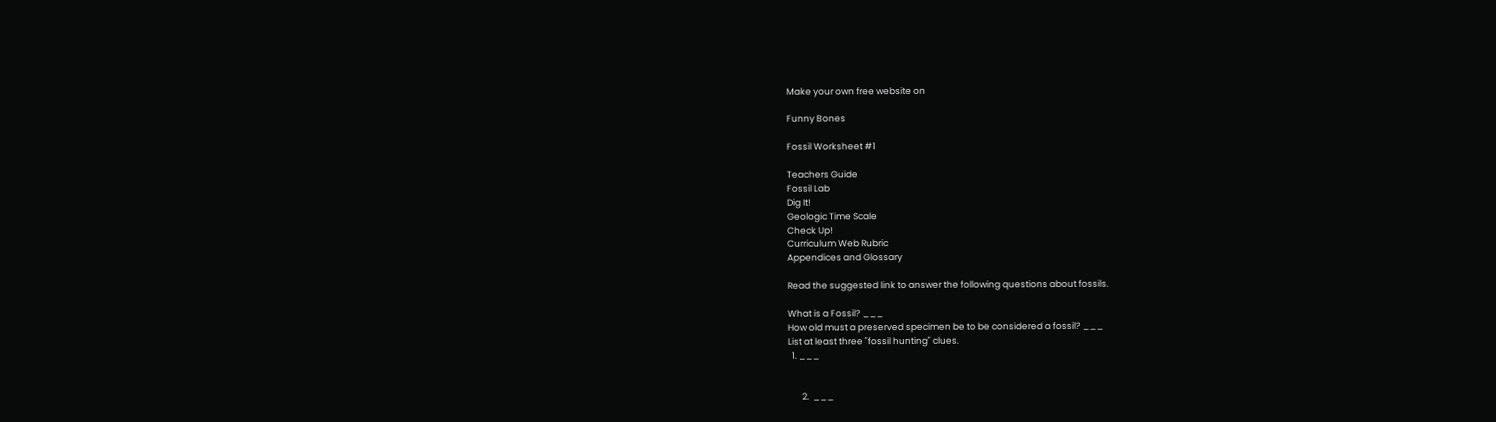Make your own free website on

Funny Bones

Fossil Worksheet #1

Teachers Guide
Fossil Lab
Dig It!
Geologic Time Scale
Check Up!
Curriculum Web Rubric
Appendices and Glossary

Read the suggested link to answer the following questions about fossils.

What is a Fossil? ___
How old must a preserved specimen be to be considered a fossil? ___
List at least three "fossil hunting" clues.
  1. ___


       2.  ___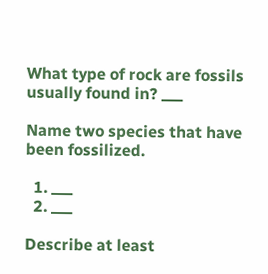What type of rock are fossils usually found in? ___

Name two species that have been fossilized.

  1. ___
  2. ___

Describe at least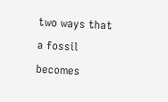two ways that a fossil becomes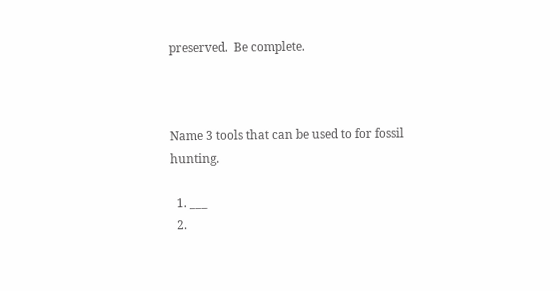preserved.  Be complete.



Name 3 tools that can be used to for fossil hunting.

  1. ___
  2.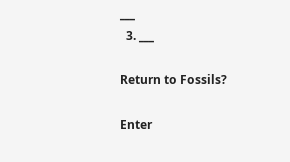___
  3. ___

Return to Fossils?

Enter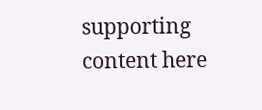supporting content here